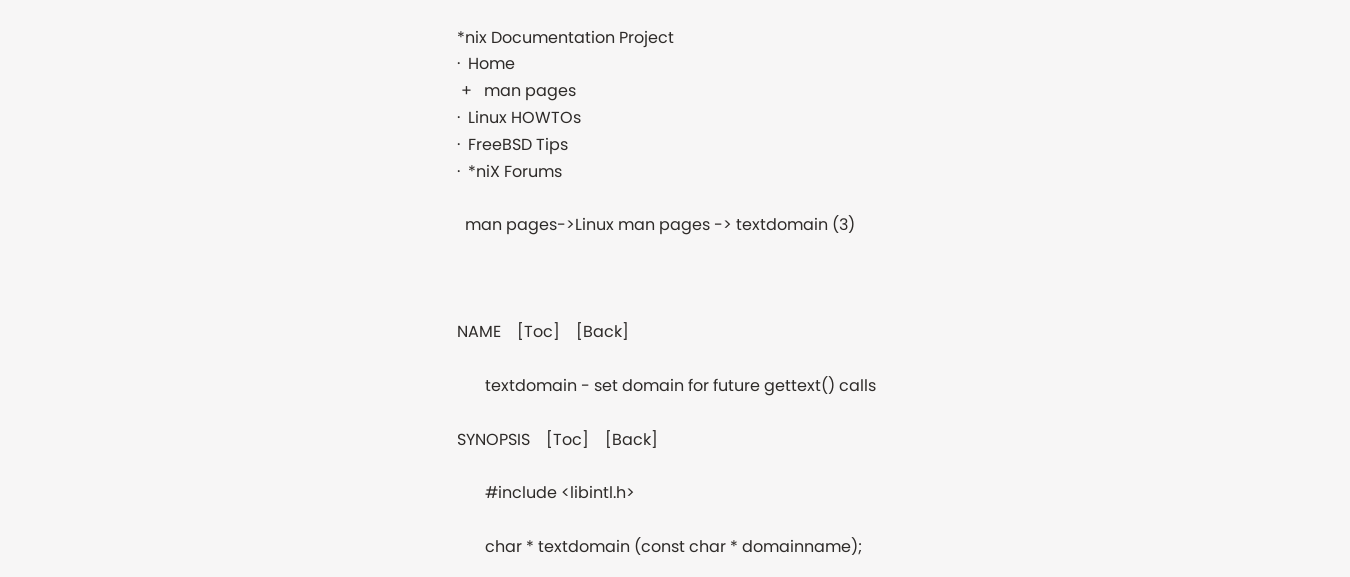*nix Documentation Project
·  Home
 +   man pages
·  Linux HOWTOs
·  FreeBSD Tips
·  *niX Forums

  man pages->Linux man pages -> textdomain (3)



NAME    [Toc]    [Back]

       textdomain - set domain for future gettext() calls

SYNOPSIS    [Toc]    [Back]

       #include <libintl.h>

       char * textdomain (const char * domainname);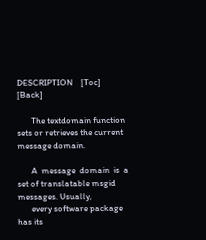DESCRIPTION    [Toc]    [Back]

       The textdomain function sets or retrieves the current message domain.

       A  message  domain  is  a  set of translatable msgid messages. Usually,
       every software package has its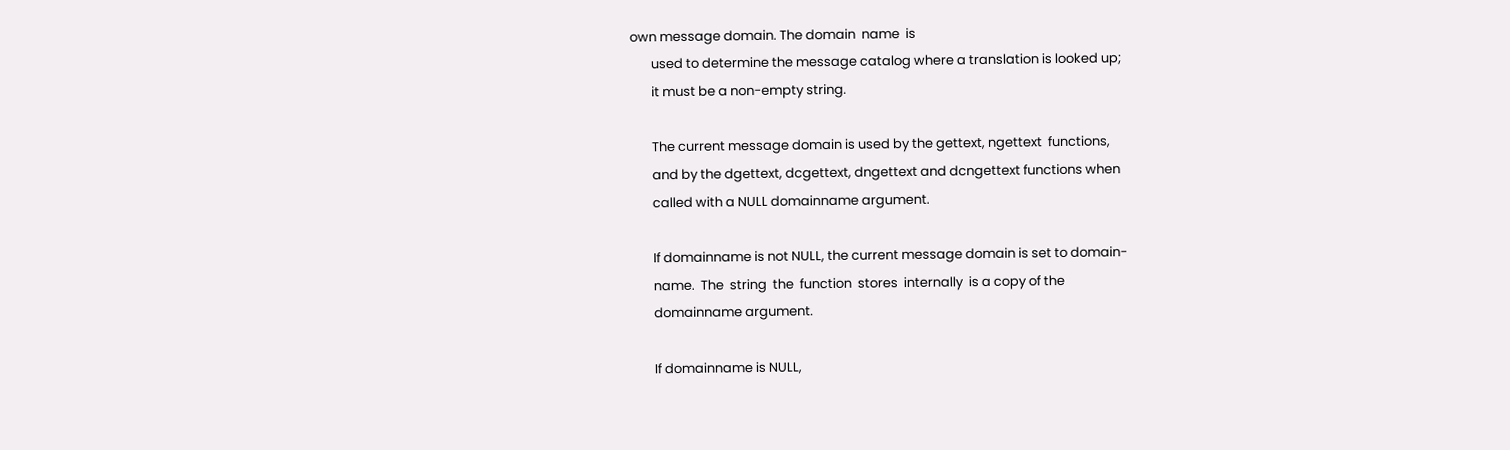own message domain. The domain  name  is
       used to determine the message catalog where a translation is looked up;
       it must be a non-empty string.

       The current message domain is used by the gettext, ngettext  functions,
       and by the dgettext, dcgettext, dngettext and dcngettext functions when
       called with a NULL domainname argument.

       If domainname is not NULL, the current message domain is set to domain-
       name.  The  string  the  function  stores  internally  is a copy of the
       domainname argument.

       If domainname is NULL,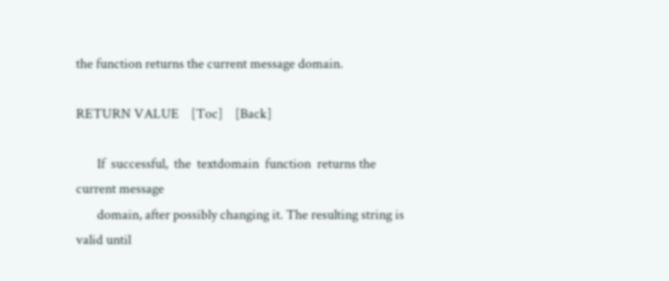the function returns the current message domain.

RETURN VALUE    [Toc]    [Back]

       If  successful,  the  textdomain  function  returns the current message
       domain, after possibly changing it. The resulting string is valid until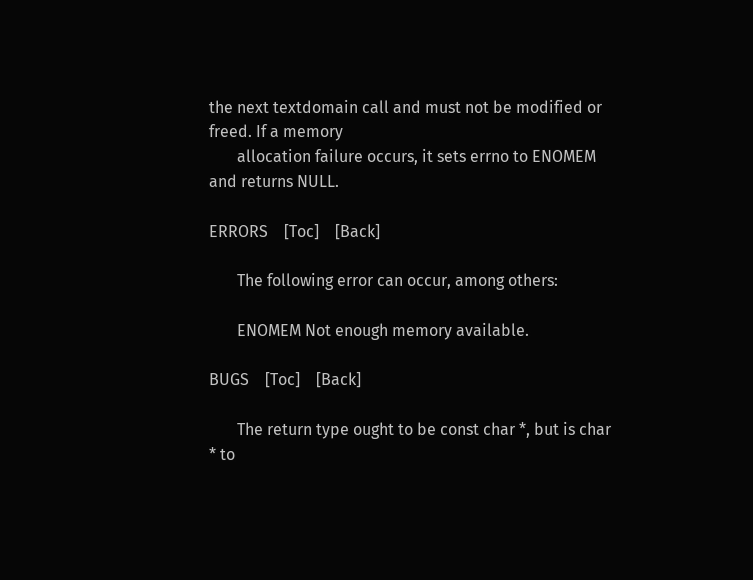the next textdomain call and must not be modified or freed. If a memory
       allocation failure occurs, it sets errno to ENOMEM and returns NULL.

ERRORS    [Toc]    [Back]

       The following error can occur, among others:

       ENOMEM Not enough memory available.

BUGS    [Toc]    [Back]

       The return type ought to be const char *, but is char * to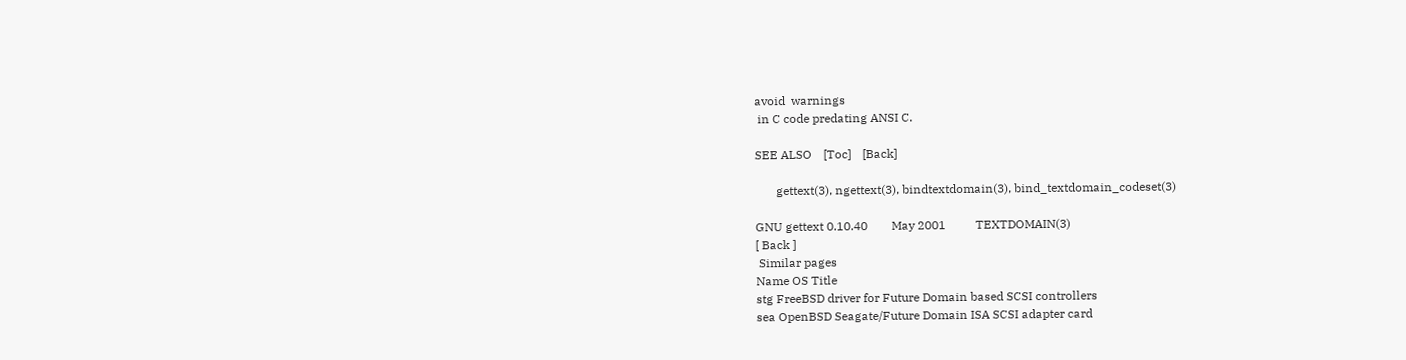avoid  warnings
 in C code predating ANSI C.

SEE ALSO    [Toc]    [Back]

       gettext(3), ngettext(3), bindtextdomain(3), bind_textdomain_codeset(3)

GNU gettext 0.10.40        May 2001          TEXTDOMAIN(3)
[ Back ]
 Similar pages
Name OS Title
stg FreeBSD driver for Future Domain based SCSI controllers
sea OpenBSD Seagate/Future Domain ISA SCSI adapter card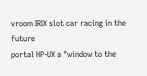vroom IRIX slot car racing in the future
portal HP-UX a "window to the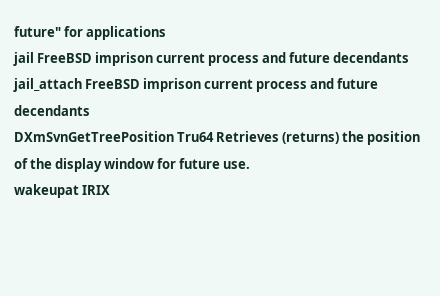future" for applications
jail FreeBSD imprison current process and future decendants
jail_attach FreeBSD imprison current process and future decendants
DXmSvnGetTreePosition Tru64 Retrieves (returns) the position of the display window for future use.
wakeupat IRIX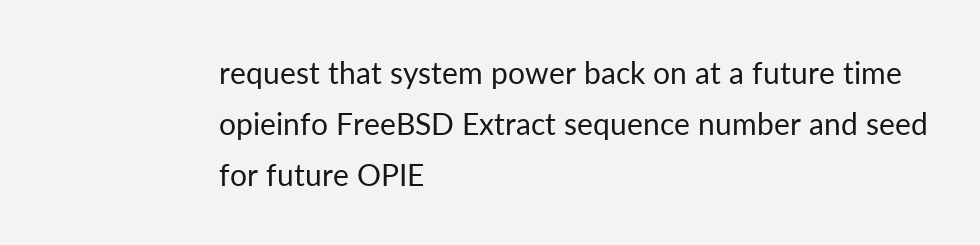request that system power back on at a future time
opieinfo FreeBSD Extract sequence number and seed for future OPIE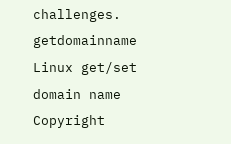challenges.
getdomainname Linux get/set domain name
Copyright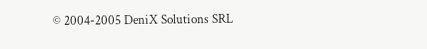© 2004-2005 DeniX Solutions SRL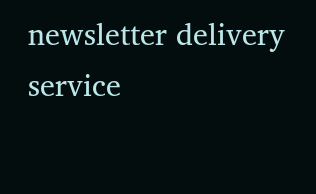newsletter delivery service